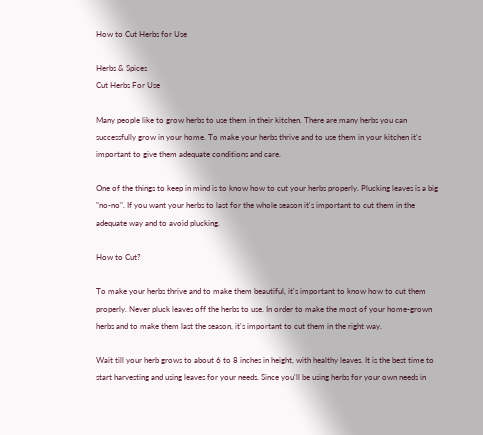How to Cut Herbs for Use

Herbs & Spices
Cut Herbs For Use

Many people like to grow herbs to use them in their kitchen. There are many herbs you can successfully grow in your home. To make your herbs thrive and to use them in your kitchen it's important to give them adequate conditions and care.

One of the things to keep in mind is to know how to cut your herbs properly. Plucking leaves is a big "no-no". If you want your herbs to last for the whole season it's important to cut them in the adequate way and to avoid plucking.

How to Cut?

To make your herbs thrive and to make them beautiful, it's important to know how to cut them properly. Never pluck leaves off the herbs to use. In order to make the most of your home-grown herbs and to make them last the season, it's important to cut them in the right way.

Wait till your herb grows to about 6 to 8 inches in height, with healthy leaves. It is the best time to start harvesting and using leaves for your needs. Since you'll be using herbs for your own needs in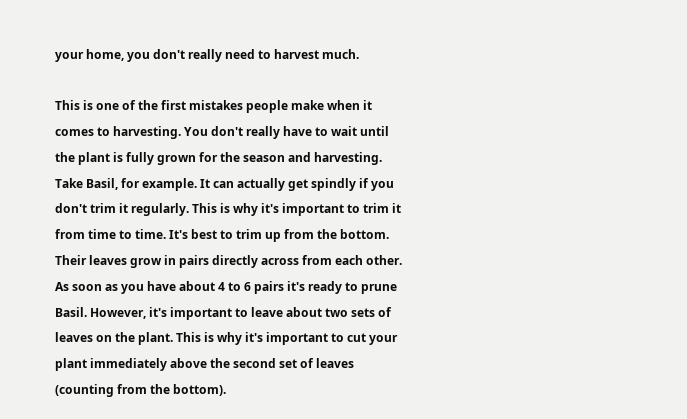your home, you don't really need to harvest much.

This is one of the first mistakes people make when it comes to harvesting. You don't really have to wait until the plant is fully grown for the season and harvesting. Take Basil, for example. It can actually get spindly if you don't trim it regularly. This is why it's important to trim it from time to time. It's best to trim up from the bottom. Their leaves grow in pairs directly across from each other. As soon as you have about 4 to 6 pairs it's ready to prune Basil. However, it's important to leave about two sets of leaves on the plant. This is why it's important to cut your plant immediately above the second set of leaves (counting from the bottom).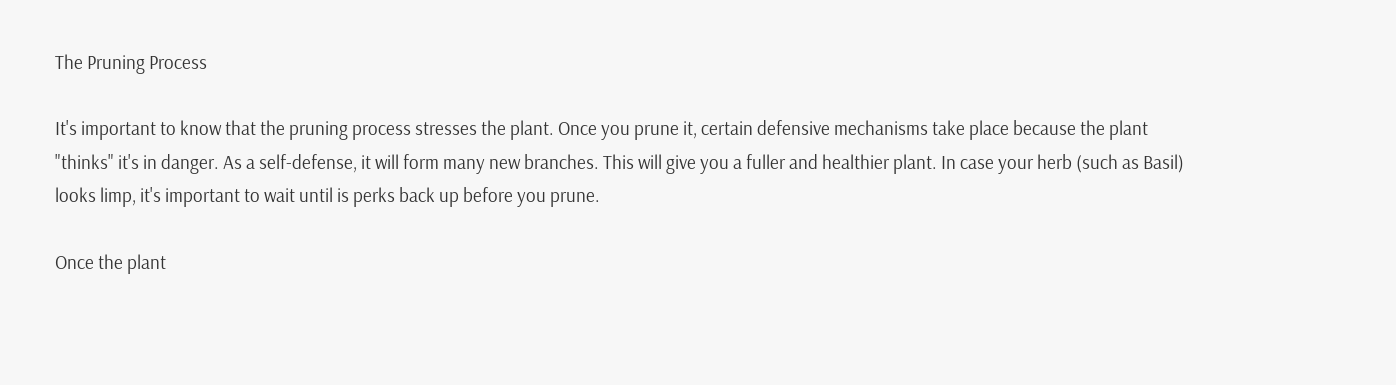The Pruning Process

It's important to know that the pruning process stresses the plant. Once you prune it, certain defensive mechanisms take place because the plant "thinks" it's in danger. As a self-defense, it will form many new branches. This will give you a fuller and healthier plant. In case your herb (such as Basil) looks limp, it's important to wait until is perks back up before you prune.

Once the plant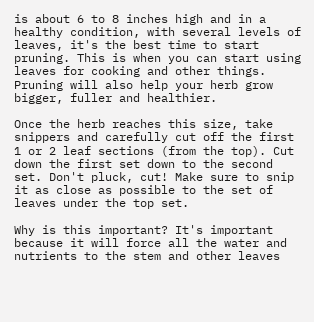is about 6 to 8 inches high and in a healthy condition, with several levels of leaves, it's the best time to start pruning. This is when you can start using leaves for cooking and other things. Pruning will also help your herb grow bigger, fuller and healthier.

Once the herb reaches this size, take snippers and carefully cut off the first 1 or 2 leaf sections (from the top). Cut down the first set down to the second set. Don't pluck, cut! Make sure to snip it as close as possible to the set of leaves under the top set.

Why is this important? It's important because it will force all the water and nutrients to the stem and other leaves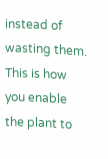instead of wasting them. This is how you enable the plant to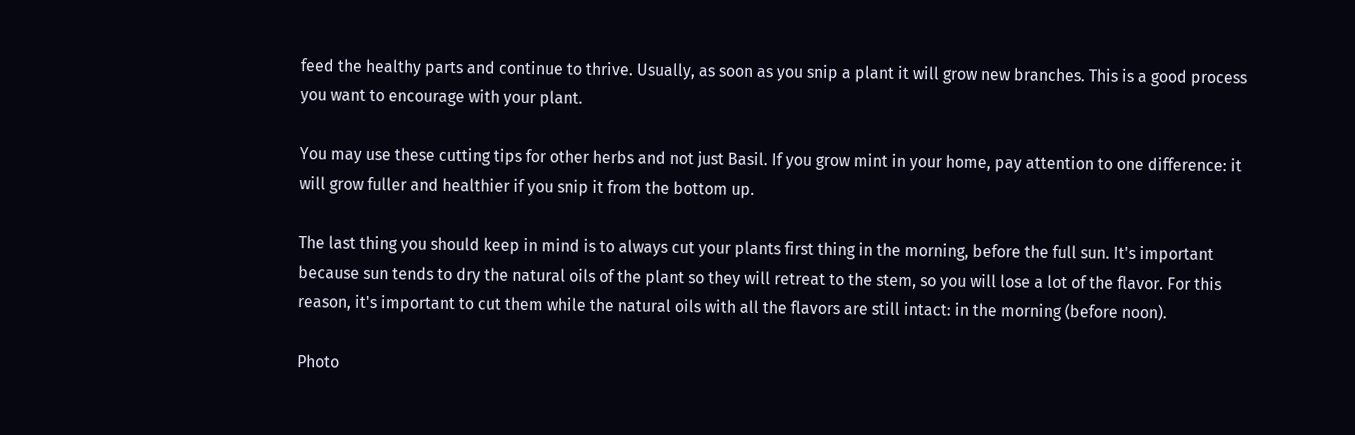feed the healthy parts and continue to thrive. Usually, as soon as you snip a plant it will grow new branches. This is a good process you want to encourage with your plant.

You may use these cutting tips for other herbs and not just Basil. If you grow mint in your home, pay attention to one difference: it will grow fuller and healthier if you snip it from the bottom up.

The last thing you should keep in mind is to always cut your plants first thing in the morning, before the full sun. It's important because sun tends to dry the natural oils of the plant so they will retreat to the stem, so you will lose a lot of the flavor. For this reason, it's important to cut them while the natural oils with all the flavors are still intact: in the morning (before noon).

Photo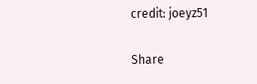credit: joeyz51

Share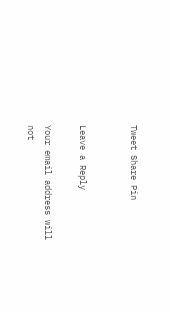Tweet Share Pin


Leave a Reply

Your email address will not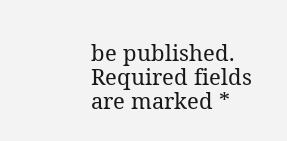be published. Required fields are marked *